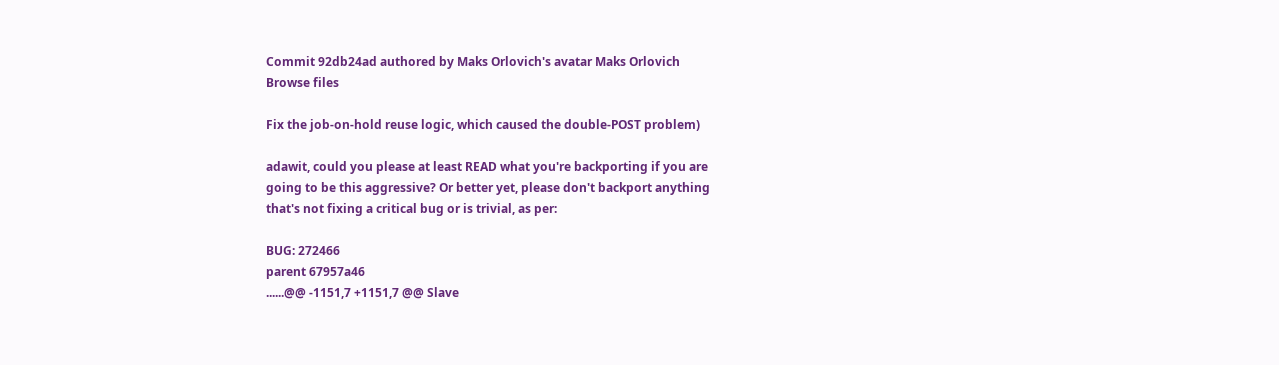Commit 92db24ad authored by Maks Orlovich's avatar Maks Orlovich
Browse files

Fix the job-on-hold reuse logic, which caused the double-POST problem)

adawit, could you please at least READ what you're backporting if you are
going to be this aggressive? Or better yet, please don't backport anything
that's not fixing a critical bug or is trivial, as per:

BUG: 272466
parent 67957a46
......@@ -1151,7 +1151,7 @@ Slave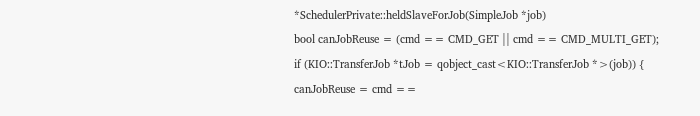*SchedulerPrivate::heldSlaveForJob(SimpleJob *job)
bool canJobReuse = (cmd == CMD_GET || cmd == CMD_MULTI_GET);
if (KIO::TransferJob *tJob = qobject_cast<KIO::TransferJob *>(job)) {
canJobReuse = cmd ==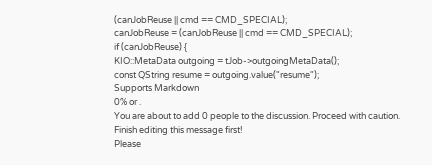(canJobReuse || cmd == CMD_SPECIAL);
canJobReuse = (canJobReuse || cmd == CMD_SPECIAL);
if (canJobReuse) {
KIO::MetaData outgoing = tJob->outgoingMetaData();
const QString resume = outgoing.value("resume");
Supports Markdown
0% or .
You are about to add 0 people to the discussion. Proceed with caution.
Finish editing this message first!
Please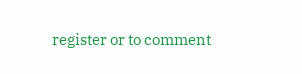register or to comment